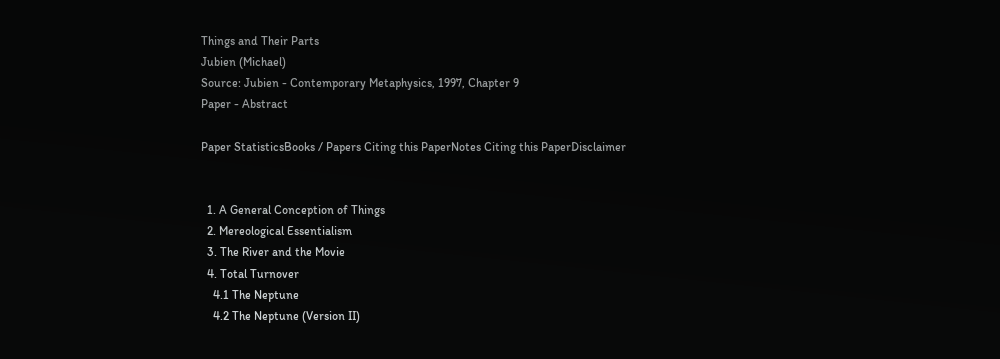Things and Their Parts
Jubien (Michael)
Source: Jubien - Contemporary Metaphysics, 1997, Chapter 9
Paper - Abstract

Paper StatisticsBooks / Papers Citing this PaperNotes Citing this PaperDisclaimer


  1. A General Conception of Things
  2. Mereological Essentialism
  3. The River and the Movie
  4. Total Turnover
    4.1 The Neptune
    4.2 The Neptune (Version II)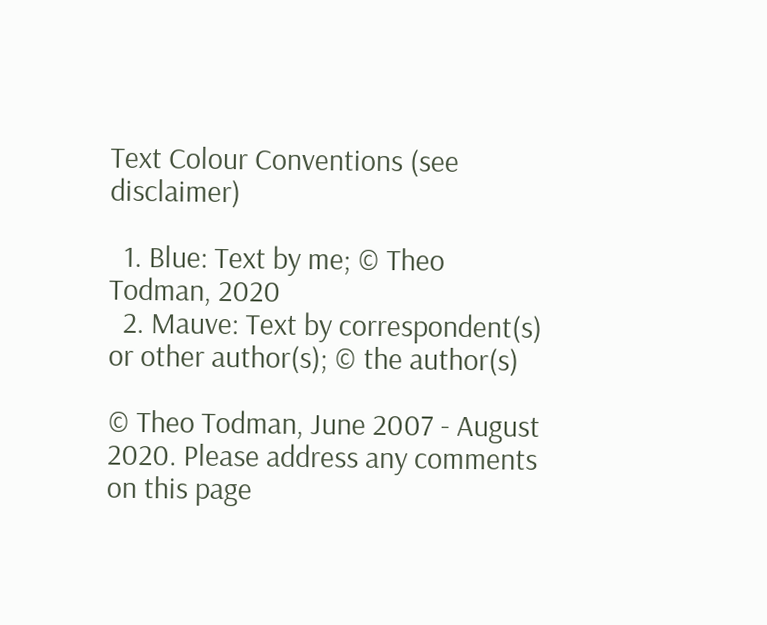Text Colour Conventions (see disclaimer)

  1. Blue: Text by me; © Theo Todman, 2020
  2. Mauve: Text by correspondent(s) or other author(s); © the author(s)

© Theo Todman, June 2007 - August 2020. Please address any comments on this page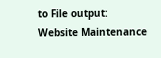to File output:
Website Maintenance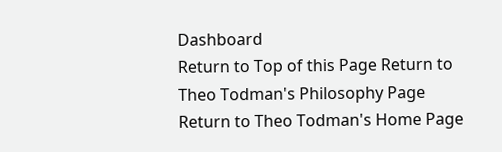Dashboard
Return to Top of this Page Return to Theo Todman's Philosophy Page Return to Theo Todman's Home Page